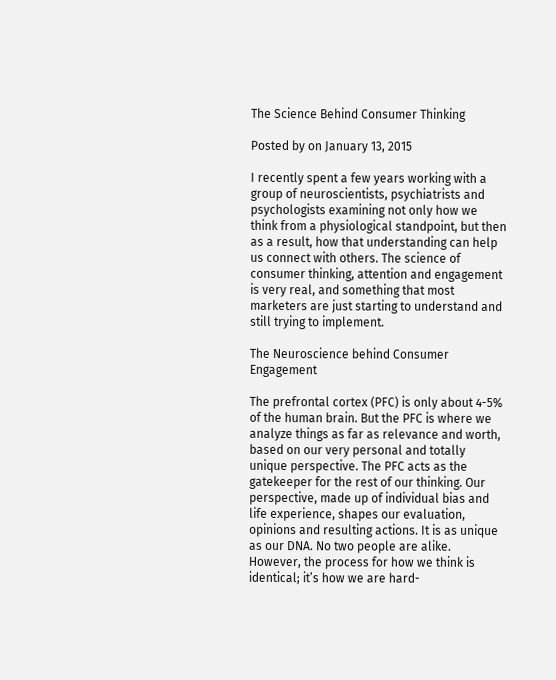The Science Behind Consumer Thinking

Posted by on January 13, 2015

I recently spent a few years working with a group of neuroscientists, psychiatrists and psychologists examining not only how we think from a physiological standpoint, but then as a result, how that understanding can help us connect with others. The science of consumer thinking, attention and engagement is very real, and something that most marketers are just starting to understand and still trying to implement.

The Neuroscience behind Consumer Engagement

The prefrontal cortex (PFC) is only about 4-5% of the human brain. But the PFC is where we analyze things as far as relevance and worth, based on our very personal and totally unique perspective. The PFC acts as the gatekeeper for the rest of our thinking. Our perspective, made up of individual bias and life experience, shapes our evaluation, opinions and resulting actions. It is as unique as our DNA. No two people are alike. However, the process for how we think is identical; it’s how we are hard-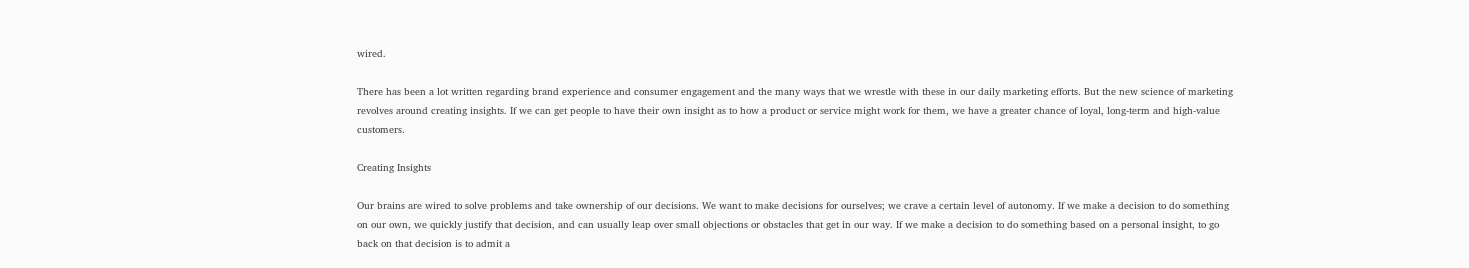wired.

There has been a lot written regarding brand experience and consumer engagement and the many ways that we wrestle with these in our daily marketing efforts. But the new science of marketing revolves around creating insights. If we can get people to have their own insight as to how a product or service might work for them, we have a greater chance of loyal, long-term and high-value customers.

Creating Insights

Our brains are wired to solve problems and take ownership of our decisions. We want to make decisions for ourselves; we crave a certain level of autonomy. If we make a decision to do something on our own, we quickly justify that decision, and can usually leap over small objections or obstacles that get in our way. If we make a decision to do something based on a personal insight, to go back on that decision is to admit a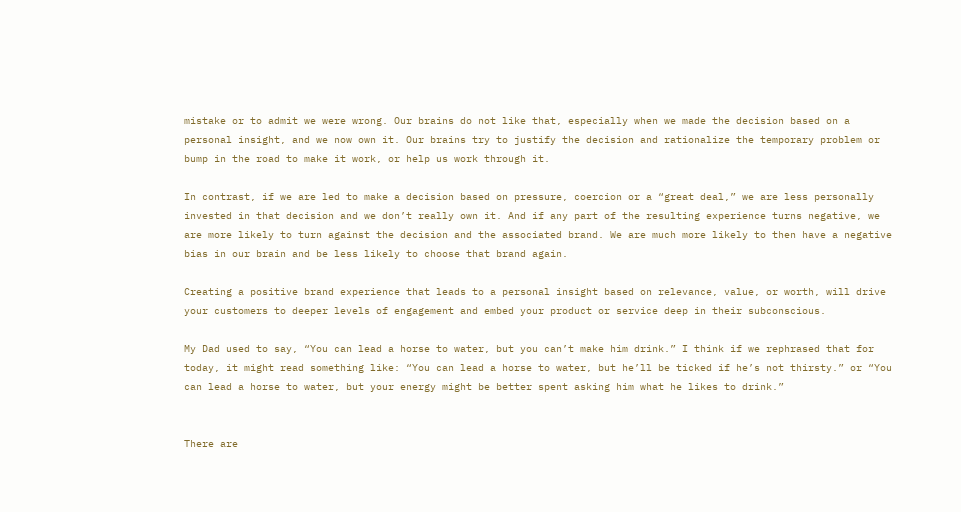mistake or to admit we were wrong. Our brains do not like that, especially when we made the decision based on a personal insight, and we now own it. Our brains try to justify the decision and rationalize the temporary problem or bump in the road to make it work, or help us work through it.

In contrast, if we are led to make a decision based on pressure, coercion or a “great deal,” we are less personally invested in that decision and we don’t really own it. And if any part of the resulting experience turns negative, we are more likely to turn against the decision and the associated brand. We are much more likely to then have a negative bias in our brain and be less likely to choose that brand again.

Creating a positive brand experience that leads to a personal insight based on relevance, value, or worth, will drive your customers to deeper levels of engagement and embed your product or service deep in their subconscious.

My Dad used to say, “You can lead a horse to water, but you can’t make him drink.” I think if we rephrased that for today, it might read something like: “You can lead a horse to water, but he’ll be ticked if he’s not thirsty.” or “You can lead a horse to water, but your energy might be better spent asking him what he likes to drink.”


There are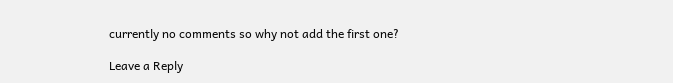currently no comments so why not add the first one?

Leave a Reply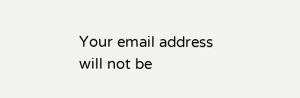Your email address will not be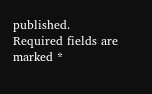published. Required fields are marked *